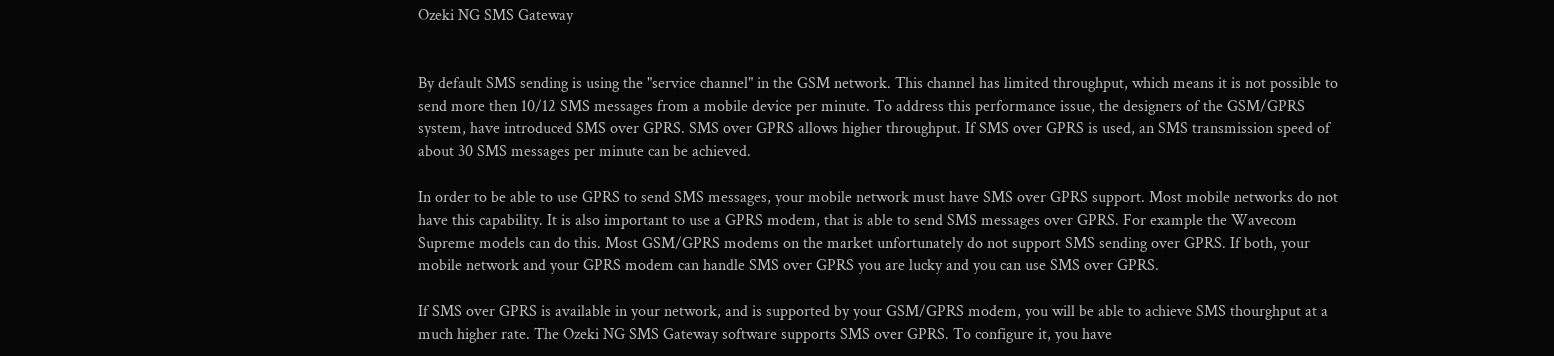Ozeki NG SMS Gateway


By default SMS sending is using the "service channel" in the GSM network. This channel has limited throughput, which means it is not possible to send more then 10/12 SMS messages from a mobile device per minute. To address this performance issue, the designers of the GSM/GPRS system, have introduced SMS over GPRS. SMS over GPRS allows higher throughput. If SMS over GPRS is used, an SMS transmission speed of about 30 SMS messages per minute can be achieved.

In order to be able to use GPRS to send SMS messages, your mobile network must have SMS over GPRS support. Most mobile networks do not have this capability. It is also important to use a GPRS modem, that is able to send SMS messages over GPRS. For example the Wavecom Supreme models can do this. Most GSM/GPRS modems on the market unfortunately do not support SMS sending over GPRS. If both, your mobile network and your GPRS modem can handle SMS over GPRS you are lucky and you can use SMS over GPRS.

If SMS over GPRS is available in your network, and is supported by your GSM/GPRS modem, you will be able to achieve SMS thourghput at a much higher rate. The Ozeki NG SMS Gateway software supports SMS over GPRS. To configure it, you have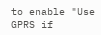to enable "Use GPRS if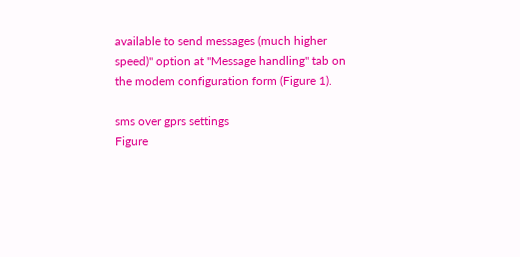available to send messages (much higher speed)" option at "Message handling" tab on the modem configuration form (Figure 1).

sms over gprs settings
Figure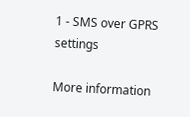1 - SMS over GPRS settings

More information